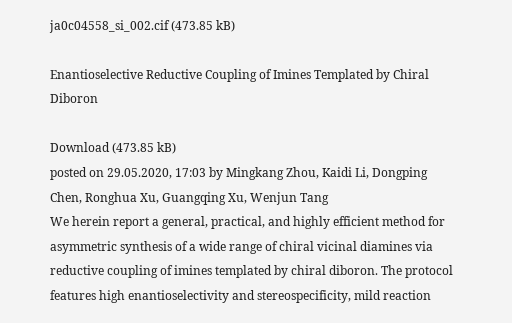ja0c04558_si_002.cif (473.85 kB)

Enantioselective Reductive Coupling of Imines Templated by Chiral Diboron

Download (473.85 kB)
posted on 29.05.2020, 17:03 by Mingkang Zhou, Kaidi Li, Dongping Chen, Ronghua Xu, Guangqing Xu, Wenjun Tang
We herein report a general, practical, and highly efficient method for asymmetric synthesis of a wide range of chiral vicinal diamines via reductive coupling of imines templated by chiral diboron. The protocol features high enantioselectivity and stereospecificity, mild reaction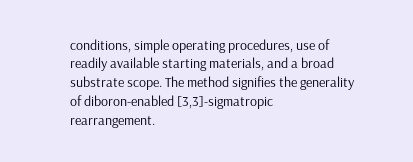conditions, simple operating procedures, use of readily available starting materials, and a broad substrate scope. The method signifies the generality of diboron-enabled [3,3]-sigmatropic rearrangement.